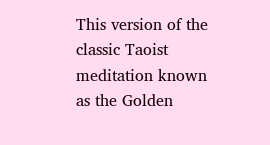This version of the classic Taoist meditation known as the Golden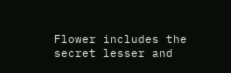Flower includes the secret lesser and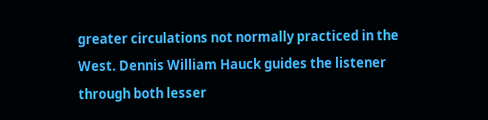greater circulations not normally practiced in the West. Dennis William Hauck guides the listener through both lesser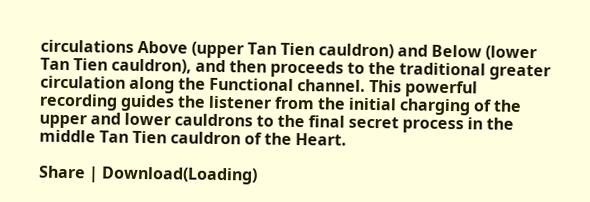circulations Above (upper Tan Tien cauldron) and Below (lower Tan Tien cauldron), and then proceeds to the traditional greater circulation along the Functional channel. This powerful recording guides the listener from the initial charging of the upper and lower cauldrons to the final secret process in the middle Tan Tien cauldron of the Heart.

Share | Download(Loading)